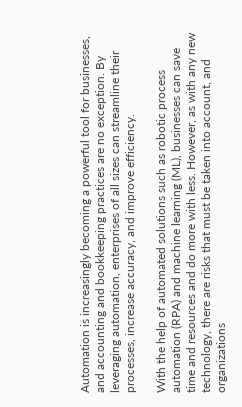Automation is increasingly becoming a powerful tool for businesses, and accounting and bookkeeping practices are no exception. By leveraging automation, enterprises of all sizes can streamline their processes, increase accuracy, and improve efficiency.

With the help of automated solutions such as robotic process automation (RPA) and machine learning (ML), businesses can save time and resources and do more with less. However, as with any new technology, there are risks that must be taken into account, and organizations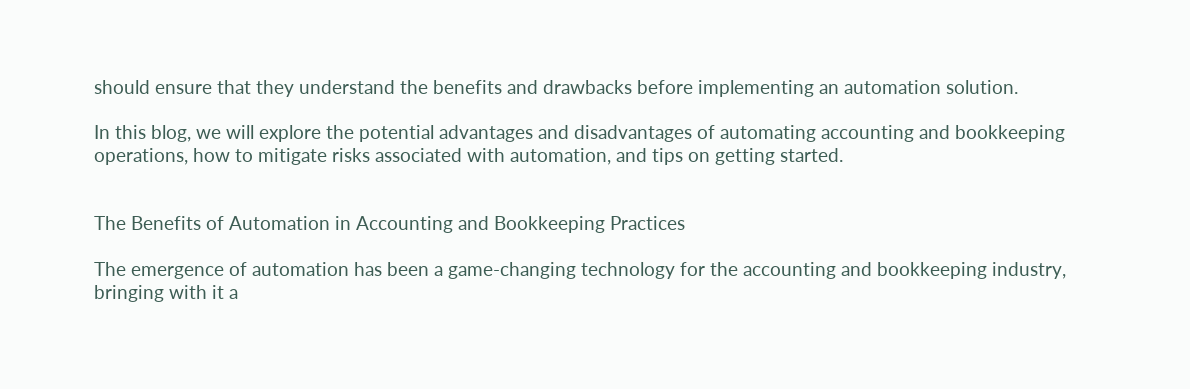should ensure that they understand the benefits and drawbacks before implementing an automation solution.

In this blog, we will explore the potential advantages and disadvantages of automating accounting and bookkeeping operations, how to mitigate risks associated with automation, and tips on getting started.


The Benefits of Automation in Accounting and Bookkeeping Practices

The emergence of automation has been a game-changing technology for the accounting and bookkeeping industry, bringing with it a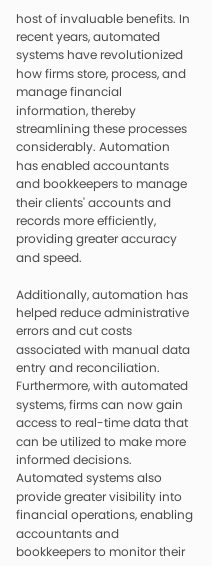host of invaluable benefits. In recent years, automated systems have revolutionized how firms store, process, and manage financial information, thereby streamlining these processes considerably. Automation has enabled accountants and bookkeepers to manage their clients' accounts and records more efficiently, providing greater accuracy and speed.

Additionally, automation has helped reduce administrative errors and cut costs associated with manual data entry and reconciliation. Furthermore, with automated systems, firms can now gain access to real-time data that can be utilized to make more informed decisions. Automated systems also provide greater visibility into financial operations, enabling accountants and bookkeepers to monitor their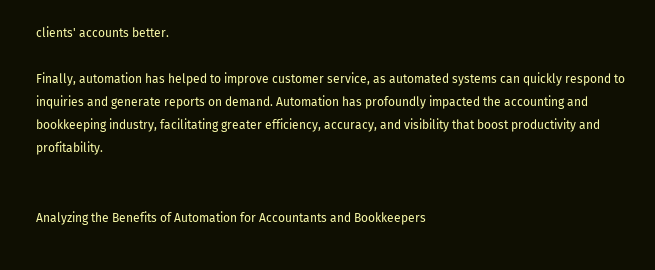clients' accounts better.

Finally, automation has helped to improve customer service, as automated systems can quickly respond to inquiries and generate reports on demand. Automation has profoundly impacted the accounting and bookkeeping industry, facilitating greater efficiency, accuracy, and visibility that boost productivity and profitability.


Analyzing the Benefits of Automation for Accountants and Bookkeepers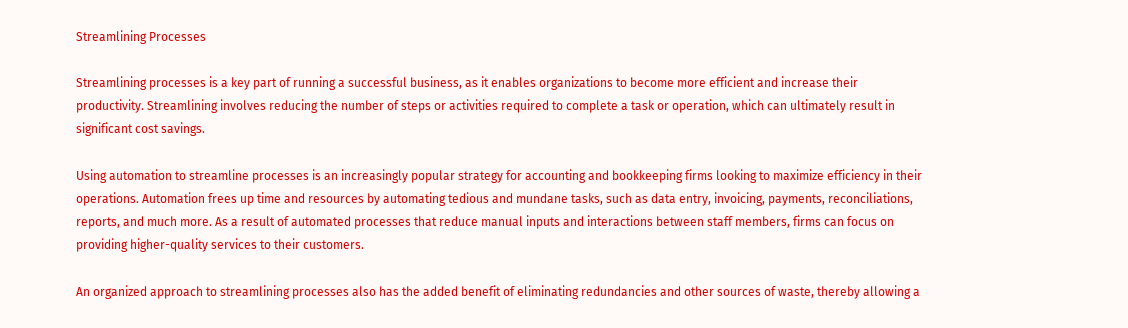Streamlining Processes

Streamlining processes is a key part of running a successful business, as it enables organizations to become more efficient and increase their productivity. Streamlining involves reducing the number of steps or activities required to complete a task or operation, which can ultimately result in significant cost savings.

Using automation to streamline processes is an increasingly popular strategy for accounting and bookkeeping firms looking to maximize efficiency in their operations. Automation frees up time and resources by automating tedious and mundane tasks, such as data entry, invoicing, payments, reconciliations, reports, and much more. As a result of automated processes that reduce manual inputs and interactions between staff members, firms can focus on providing higher-quality services to their customers.

An organized approach to streamlining processes also has the added benefit of eliminating redundancies and other sources of waste, thereby allowing a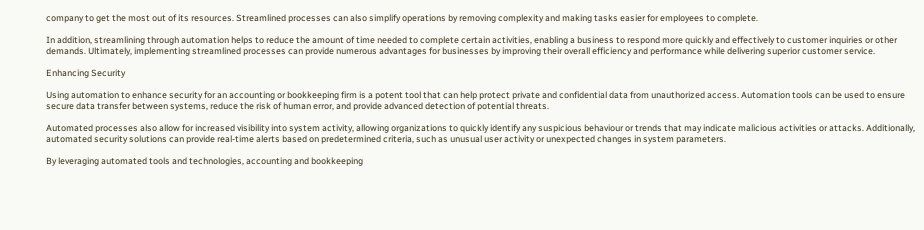company to get the most out of its resources. Streamlined processes can also simplify operations by removing complexity and making tasks easier for employees to complete.

In addition, streamlining through automation helps to reduce the amount of time needed to complete certain activities, enabling a business to respond more quickly and effectively to customer inquiries or other demands. Ultimately, implementing streamlined processes can provide numerous advantages for businesses by improving their overall efficiency and performance while delivering superior customer service.

Enhancing Security

Using automation to enhance security for an accounting or bookkeeping firm is a potent tool that can help protect private and confidential data from unauthorized access. Automation tools can be used to ensure secure data transfer between systems, reduce the risk of human error, and provide advanced detection of potential threats.

Automated processes also allow for increased visibility into system activity, allowing organizations to quickly identify any suspicious behaviour or trends that may indicate malicious activities or attacks. Additionally, automated security solutions can provide real-time alerts based on predetermined criteria, such as unusual user activity or unexpected changes in system parameters.

By leveraging automated tools and technologies, accounting and bookkeeping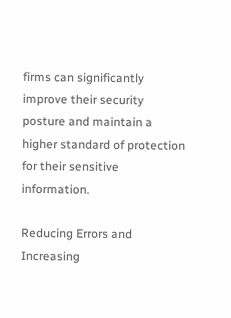firms can significantly improve their security posture and maintain a higher standard of protection for their sensitive information.

Reducing Errors and Increasing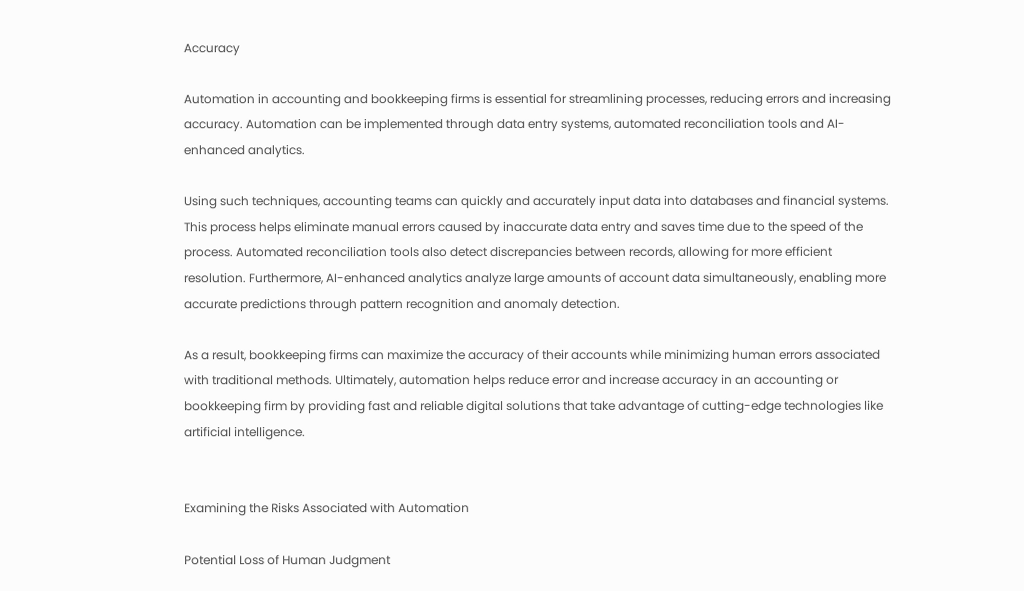Accuracy

Automation in accounting and bookkeeping firms is essential for streamlining processes, reducing errors and increasing accuracy. Automation can be implemented through data entry systems, automated reconciliation tools and AI-enhanced analytics.

Using such techniques, accounting teams can quickly and accurately input data into databases and financial systems. This process helps eliminate manual errors caused by inaccurate data entry and saves time due to the speed of the process. Automated reconciliation tools also detect discrepancies between records, allowing for more efficient resolution. Furthermore, AI-enhanced analytics analyze large amounts of account data simultaneously, enabling more accurate predictions through pattern recognition and anomaly detection.

As a result, bookkeeping firms can maximize the accuracy of their accounts while minimizing human errors associated with traditional methods. Ultimately, automation helps reduce error and increase accuracy in an accounting or bookkeeping firm by providing fast and reliable digital solutions that take advantage of cutting-edge technologies like artificial intelligence.


Examining the Risks Associated with Automation

Potential Loss of Human Judgment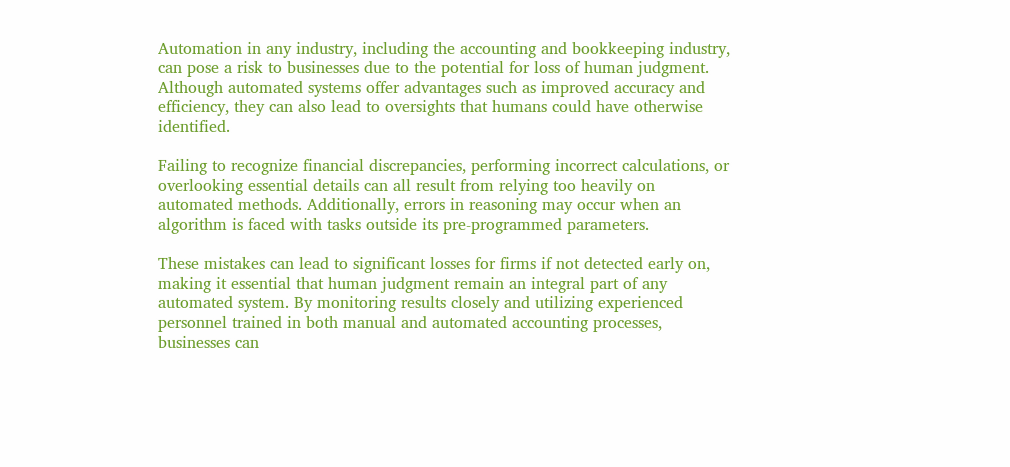Automation in any industry, including the accounting and bookkeeping industry, can pose a risk to businesses due to the potential for loss of human judgment. Although automated systems offer advantages such as improved accuracy and efficiency, they can also lead to oversights that humans could have otherwise identified.

Failing to recognize financial discrepancies, performing incorrect calculations, or overlooking essential details can all result from relying too heavily on automated methods. Additionally, errors in reasoning may occur when an algorithm is faced with tasks outside its pre-programmed parameters.

These mistakes can lead to significant losses for firms if not detected early on, making it essential that human judgment remain an integral part of any automated system. By monitoring results closely and utilizing experienced personnel trained in both manual and automated accounting processes, businesses can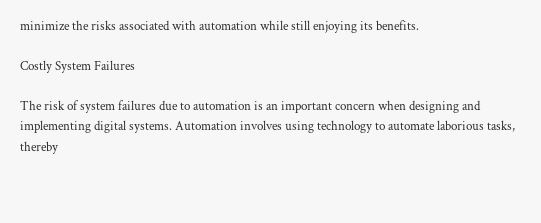minimize the risks associated with automation while still enjoying its benefits.

Costly System Failures

The risk of system failures due to automation is an important concern when designing and implementing digital systems. Automation involves using technology to automate laborious tasks, thereby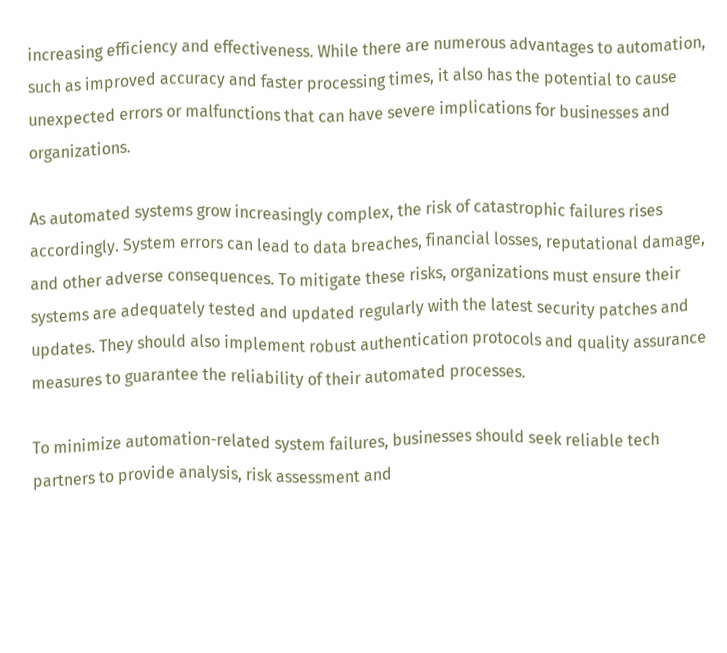increasing efficiency and effectiveness. While there are numerous advantages to automation, such as improved accuracy and faster processing times, it also has the potential to cause unexpected errors or malfunctions that can have severe implications for businesses and organizations.

As automated systems grow increasingly complex, the risk of catastrophic failures rises accordingly. System errors can lead to data breaches, financial losses, reputational damage, and other adverse consequences. To mitigate these risks, organizations must ensure their systems are adequately tested and updated regularly with the latest security patches and updates. They should also implement robust authentication protocols and quality assurance measures to guarantee the reliability of their automated processes.

To minimize automation-related system failures, businesses should seek reliable tech partners to provide analysis, risk assessment and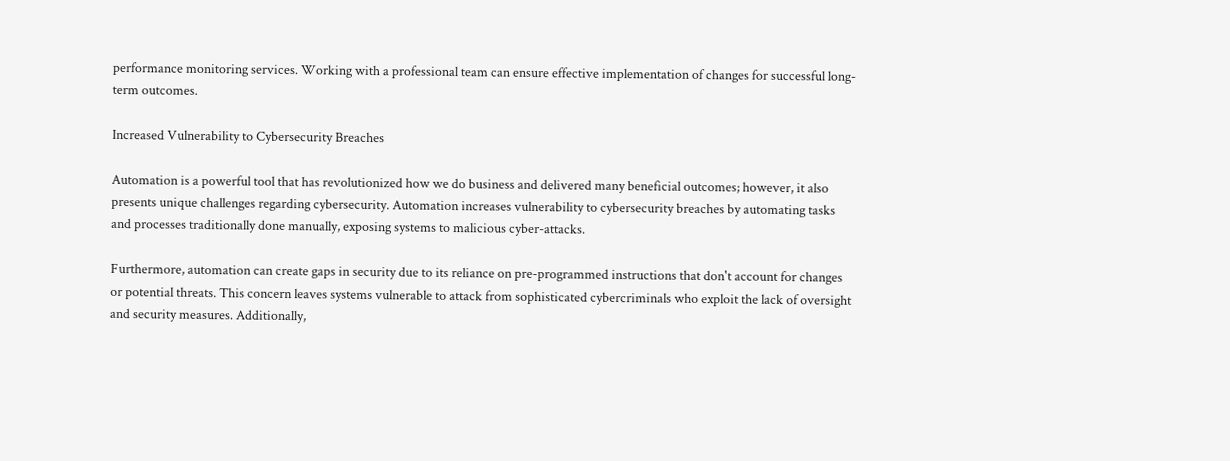performance monitoring services. Working with a professional team can ensure effective implementation of changes for successful long-term outcomes.

Increased Vulnerability to Cybersecurity Breaches

Automation is a powerful tool that has revolutionized how we do business and delivered many beneficial outcomes; however, it also presents unique challenges regarding cybersecurity. Automation increases vulnerability to cybersecurity breaches by automating tasks and processes traditionally done manually, exposing systems to malicious cyber-attacks.

Furthermore, automation can create gaps in security due to its reliance on pre-programmed instructions that don't account for changes or potential threats. This concern leaves systems vulnerable to attack from sophisticated cybercriminals who exploit the lack of oversight and security measures. Additionally,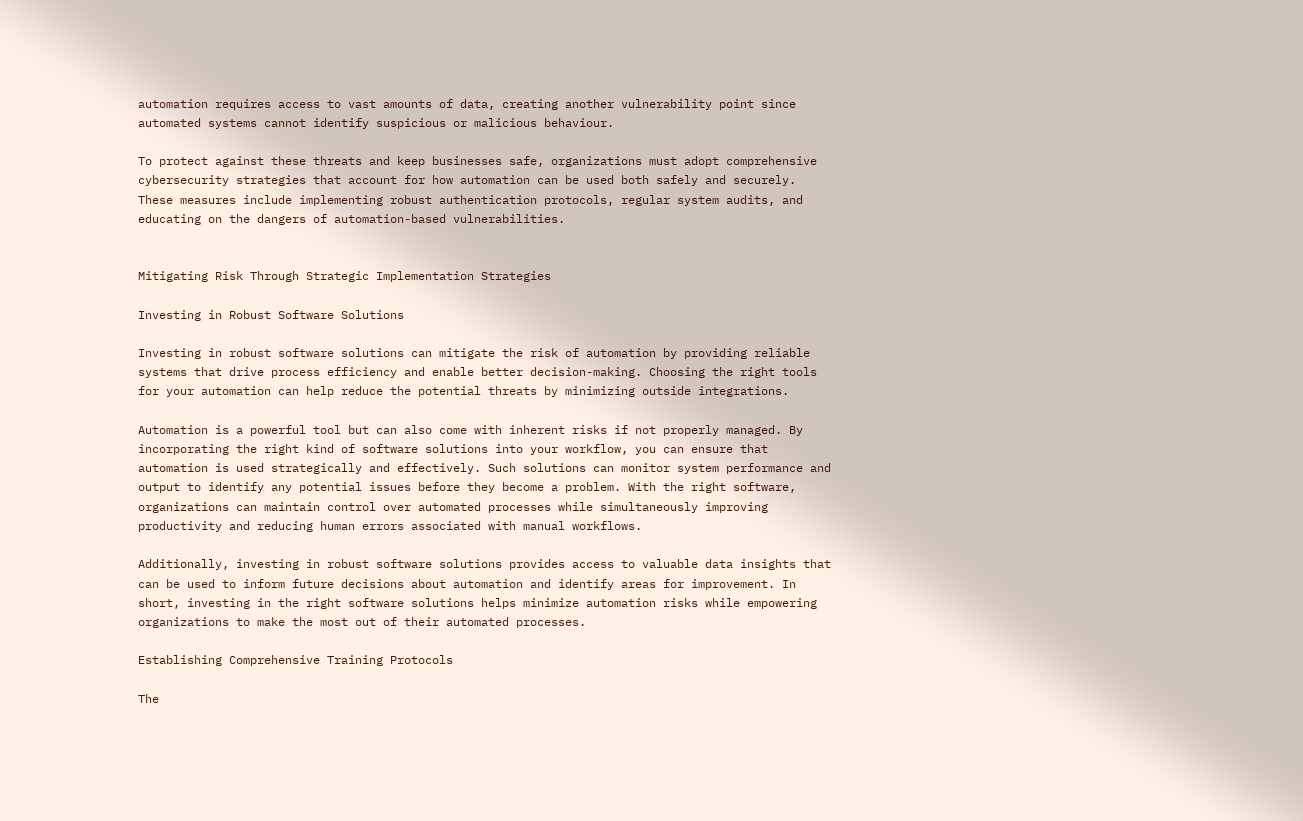automation requires access to vast amounts of data, creating another vulnerability point since automated systems cannot identify suspicious or malicious behaviour.

To protect against these threats and keep businesses safe, organizations must adopt comprehensive cybersecurity strategies that account for how automation can be used both safely and securely. These measures include implementing robust authentication protocols, regular system audits, and educating on the dangers of automation-based vulnerabilities.


Mitigating Risk Through Strategic Implementation Strategies

Investing in Robust Software Solutions

Investing in robust software solutions can mitigate the risk of automation by providing reliable systems that drive process efficiency and enable better decision-making. Choosing the right tools for your automation can help reduce the potential threats by minimizing outside integrations.

Automation is a powerful tool but can also come with inherent risks if not properly managed. By incorporating the right kind of software solutions into your workflow, you can ensure that automation is used strategically and effectively. Such solutions can monitor system performance and output to identify any potential issues before they become a problem. With the right software, organizations can maintain control over automated processes while simultaneously improving productivity and reducing human errors associated with manual workflows.

Additionally, investing in robust software solutions provides access to valuable data insights that can be used to inform future decisions about automation and identify areas for improvement. In short, investing in the right software solutions helps minimize automation risks while empowering organizations to make the most out of their automated processes.

Establishing Comprehensive Training Protocols

The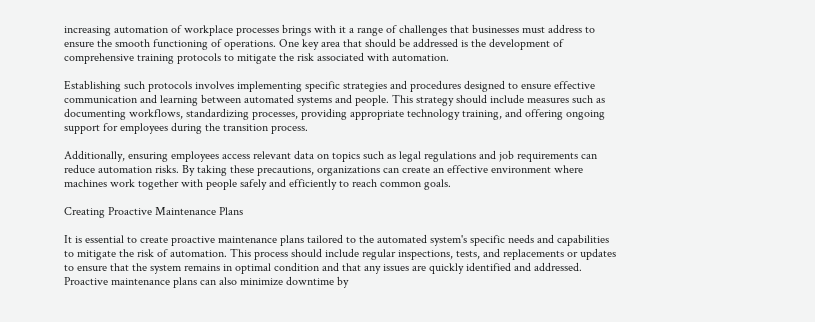increasing automation of workplace processes brings with it a range of challenges that businesses must address to ensure the smooth functioning of operations. One key area that should be addressed is the development of comprehensive training protocols to mitigate the risk associated with automation.

Establishing such protocols involves implementing specific strategies and procedures designed to ensure effective communication and learning between automated systems and people. This strategy should include measures such as documenting workflows, standardizing processes, providing appropriate technology training, and offering ongoing support for employees during the transition process.

Additionally, ensuring employees access relevant data on topics such as legal regulations and job requirements can reduce automation risks. By taking these precautions, organizations can create an effective environment where machines work together with people safely and efficiently to reach common goals.

Creating Proactive Maintenance Plans

It is essential to create proactive maintenance plans tailored to the automated system's specific needs and capabilities to mitigate the risk of automation. This process should include regular inspections, tests, and replacements or updates to ensure that the system remains in optimal condition and that any issues are quickly identified and addressed. Proactive maintenance plans can also minimize downtime by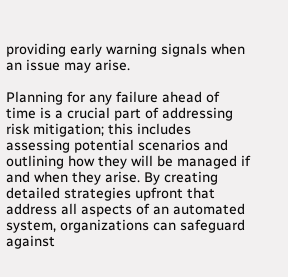providing early warning signals when an issue may arise.

Planning for any failure ahead of time is a crucial part of addressing risk mitigation; this includes assessing potential scenarios and outlining how they will be managed if and when they arise. By creating detailed strategies upfront that address all aspects of an automated system, organizations can safeguard against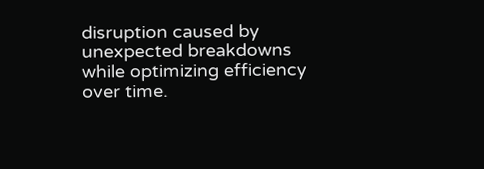disruption caused by unexpected breakdowns while optimizing efficiency over time.